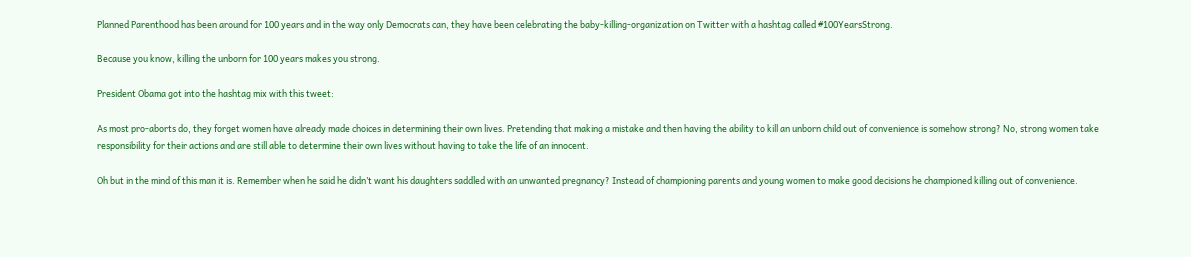Planned Parenthood has been around for 100 years and in the way only Democrats can, they have been celebrating the baby-killing-organization on Twitter with a hashtag called #100YearsStrong.

Because you know, killing the unborn for 100 years makes you strong.

President Obama got into the hashtag mix with this tweet:

As most pro-aborts do, they forget women have already made choices in determining their own lives. Pretending that making a mistake and then having the ability to kill an unborn child out of convenience is somehow strong? No, strong women take responsibility for their actions and are still able to determine their own lives without having to take the life of an innocent.

Oh but in the mind of this man it is. Remember when he said he didn’t want his daughters saddled with an unwanted pregnancy? Instead of championing parents and young women to make good decisions he championed killing out of convenience.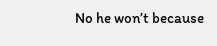No he won’t because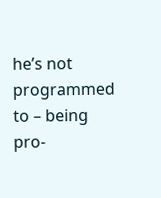he’s not programmed to – being pro-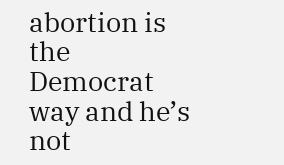abortion is the Democrat way and he’s not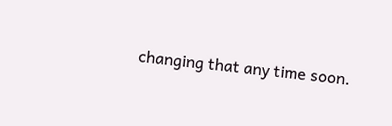changing that any time soon.